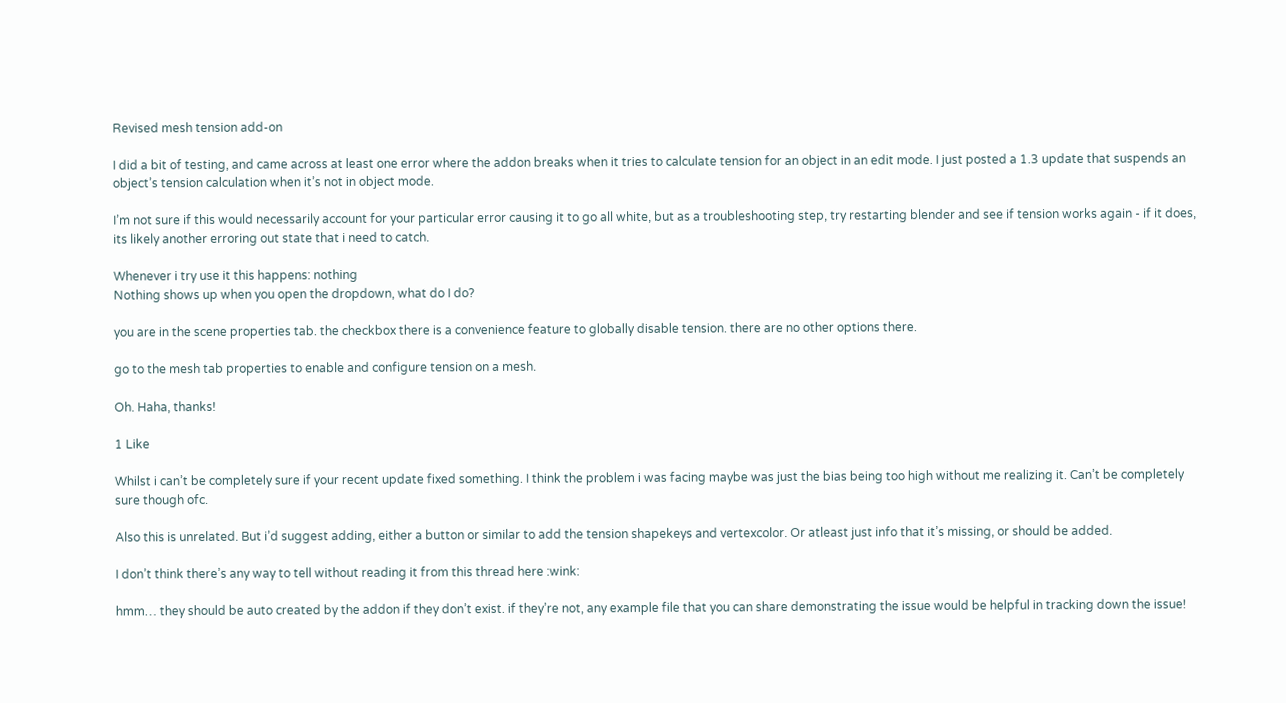Revised mesh tension add-on

I did a bit of testing, and came across at least one error where the addon breaks when it tries to calculate tension for an object in an edit mode. I just posted a 1.3 update that suspends an object’s tension calculation when it’s not in object mode.

I’m not sure if this would necessarily account for your particular error causing it to go all white, but as a troubleshooting step, try restarting blender and see if tension works again - if it does, its likely another erroring out state that i need to catch.

Whenever i try use it this happens: nothing
Nothing shows up when you open the dropdown, what do I do?

you are in the scene properties tab. the checkbox there is a convenience feature to globally disable tension. there are no other options there.

go to the mesh tab properties to enable and configure tension on a mesh.

Oh. Haha, thanks!

1 Like

Whilst i can’t be completely sure if your recent update fixed something. I think the problem i was facing maybe was just the bias being too high without me realizing it. Can’t be completely sure though ofc.

Also this is unrelated. But i’d suggest adding, either a button or similar to add the tension shapekeys and vertexcolor. Or atleast just info that it’s missing, or should be added.

I don’t think there’s any way to tell without reading it from this thread here :wink:

hmm… they should be auto created by the addon if they don’t exist. if they’re not, any example file that you can share demonstrating the issue would be helpful in tracking down the issue!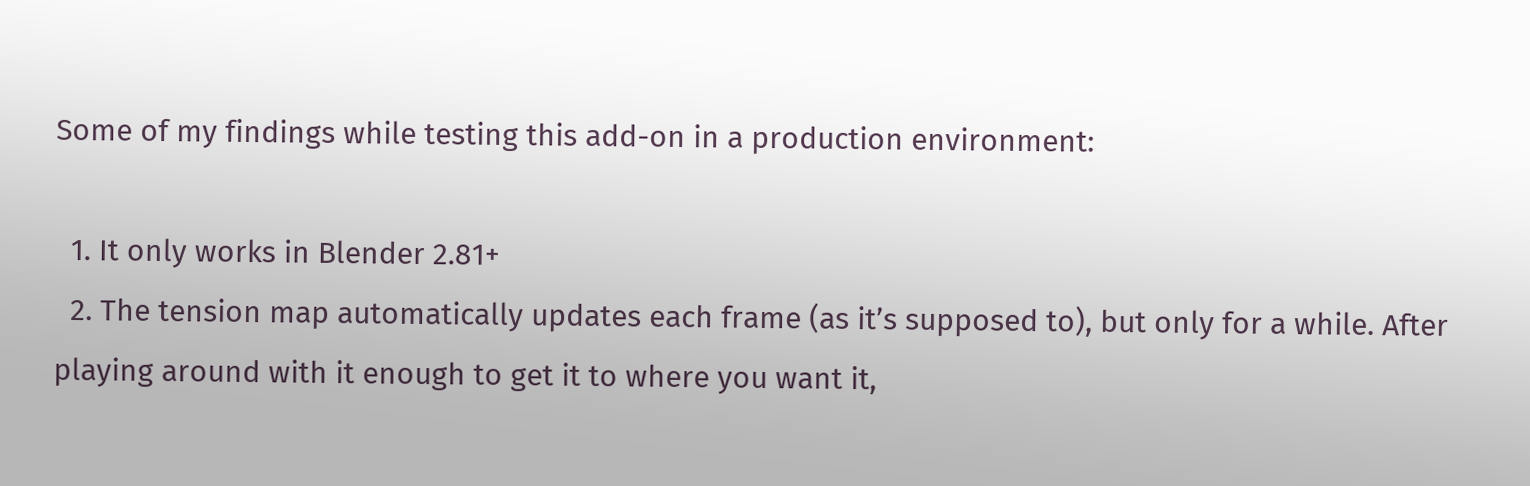Some of my findings while testing this add-on in a production environment:

  1. It only works in Blender 2.81+
  2. The tension map automatically updates each frame (as it’s supposed to), but only for a while. After playing around with it enough to get it to where you want it,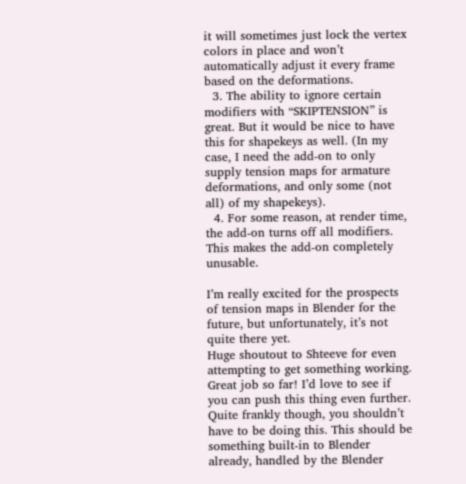it will sometimes just lock the vertex colors in place and won’t automatically adjust it every frame based on the deformations.
  3. The ability to ignore certain modifiers with “SKIPTENSION” is great. But it would be nice to have this for shapekeys as well. (In my case, I need the add-on to only supply tension maps for armature deformations, and only some (not all) of my shapekeys).
  4. For some reason, at render time, the add-on turns off all modifiers. This makes the add-on completely unusable.

I’m really excited for the prospects of tension maps in Blender for the future, but unfortunately, it’s not quite there yet.
Huge shoutout to Shteeve for even attempting to get something working. Great job so far! I’d love to see if you can push this thing even further.
Quite frankly though, you shouldn’t have to be doing this. This should be something built-in to Blender already, handled by the Blender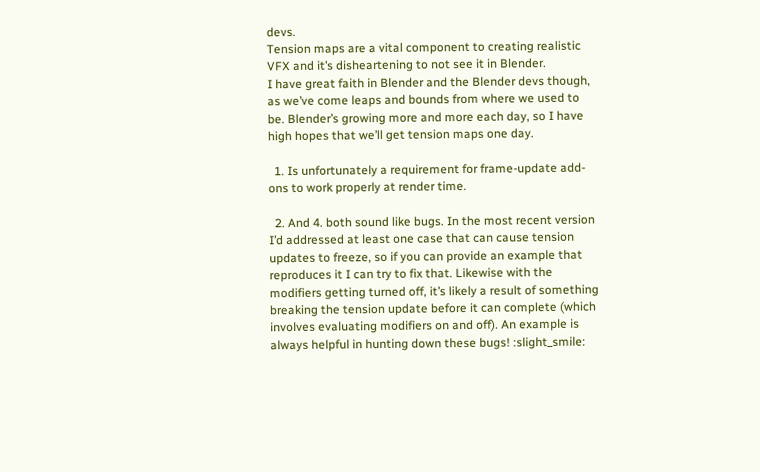devs.
Tension maps are a vital component to creating realistic VFX and it’s disheartening to not see it in Blender.
I have great faith in Blender and the Blender devs though, as we’ve come leaps and bounds from where we used to be. Blender’s growing more and more each day, so I have high hopes that we’ll get tension maps one day.

  1. Is unfortunately a requirement for frame-update add-ons to work properly at render time.

  2. And 4. both sound like bugs. In the most recent version I’d addressed at least one case that can cause tension updates to freeze, so if you can provide an example that reproduces it I can try to fix that. Likewise with the modifiers getting turned off, it’s likely a result of something breaking the tension update before it can complete (which involves evaluating modifiers on and off). An example is always helpful in hunting down these bugs! :slight_smile: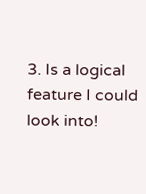3. Is a logical feature I could look into!